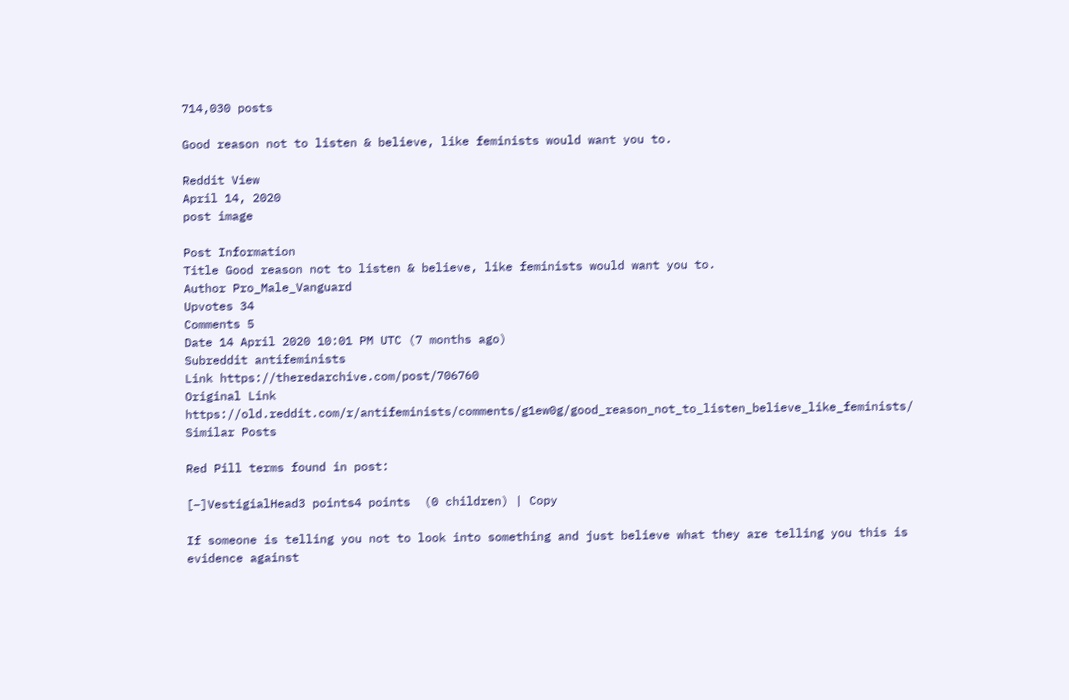714,030 posts

Good reason not to listen & believe, like feminists would want you to.

Reddit View
April 14, 2020
post image

Post Information
Title Good reason not to listen & believe, like feminists would want you to.
Author Pro_Male_Vanguard
Upvotes 34
Comments 5
Date 14 April 2020 10:01 PM UTC (7 months ago)
Subreddit antifeminists
Link https://theredarchive.com/post/706760
Original Link https://old.reddit.com/r/antifeminists/comments/g1ew0g/good_reason_not_to_listen_believe_like_feminists/
Similar Posts

Red Pill terms found in post:

[–]VestigialHead3 points4 points  (0 children) | Copy

If someone is telling you not to look into something and just believe what they are telling you this is evidence against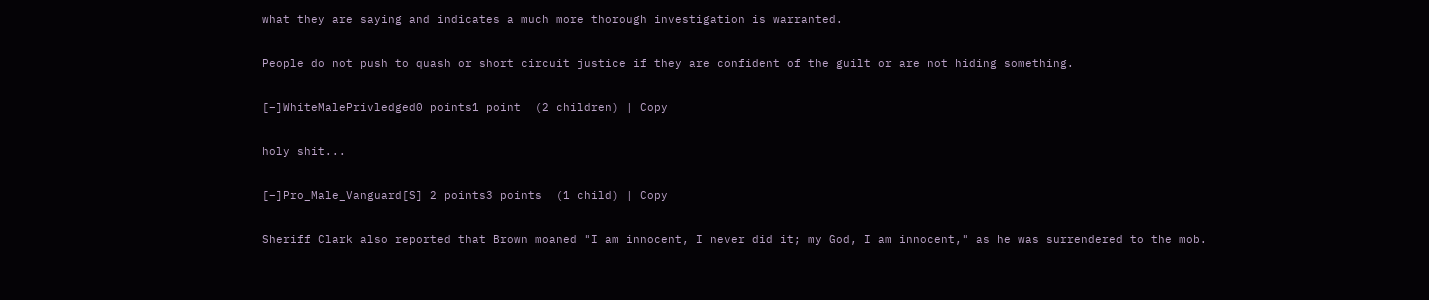what they are saying and indicates a much more thorough investigation is warranted.

People do not push to quash or short circuit justice if they are confident of the guilt or are not hiding something.

[–]WhiteMalePrivledged0 points1 point  (2 children) | Copy

holy shit...

[–]Pro_Male_Vanguard[S] 2 points3 points  (1 child) | Copy

Sheriff Clark also reported that Brown moaned "I am innocent, I never did it; my God, I am innocent," as he was surrendered to the mob.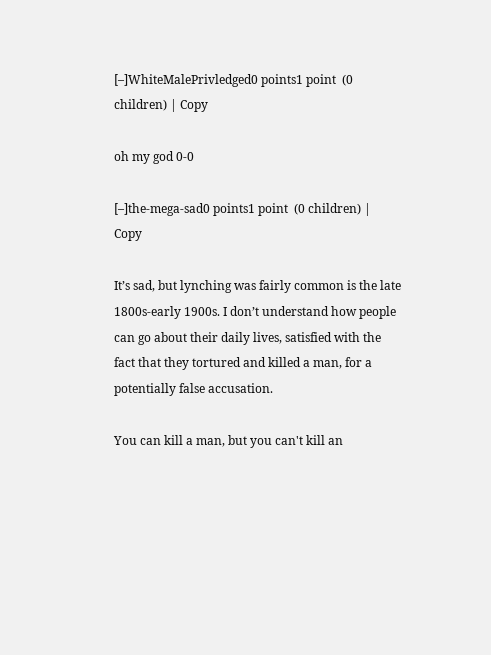[–]WhiteMalePrivledged0 points1 point  (0 children) | Copy

oh my god 0-0

[–]the-mega-sad0 points1 point  (0 children) | Copy

It’s sad, but lynching was fairly common is the late 1800s-early 1900s. I don’t understand how people can go about their daily lives, satisfied with the fact that they tortured and killed a man, for a potentially false accusation.

You can kill a man, but you can't kill an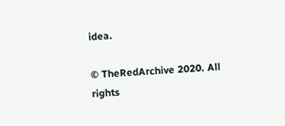idea.

© TheRedArchive 2020. All rights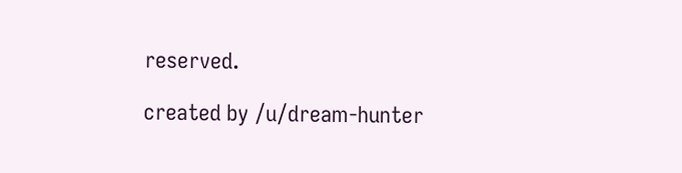reserved.

created by /u/dream-hunter